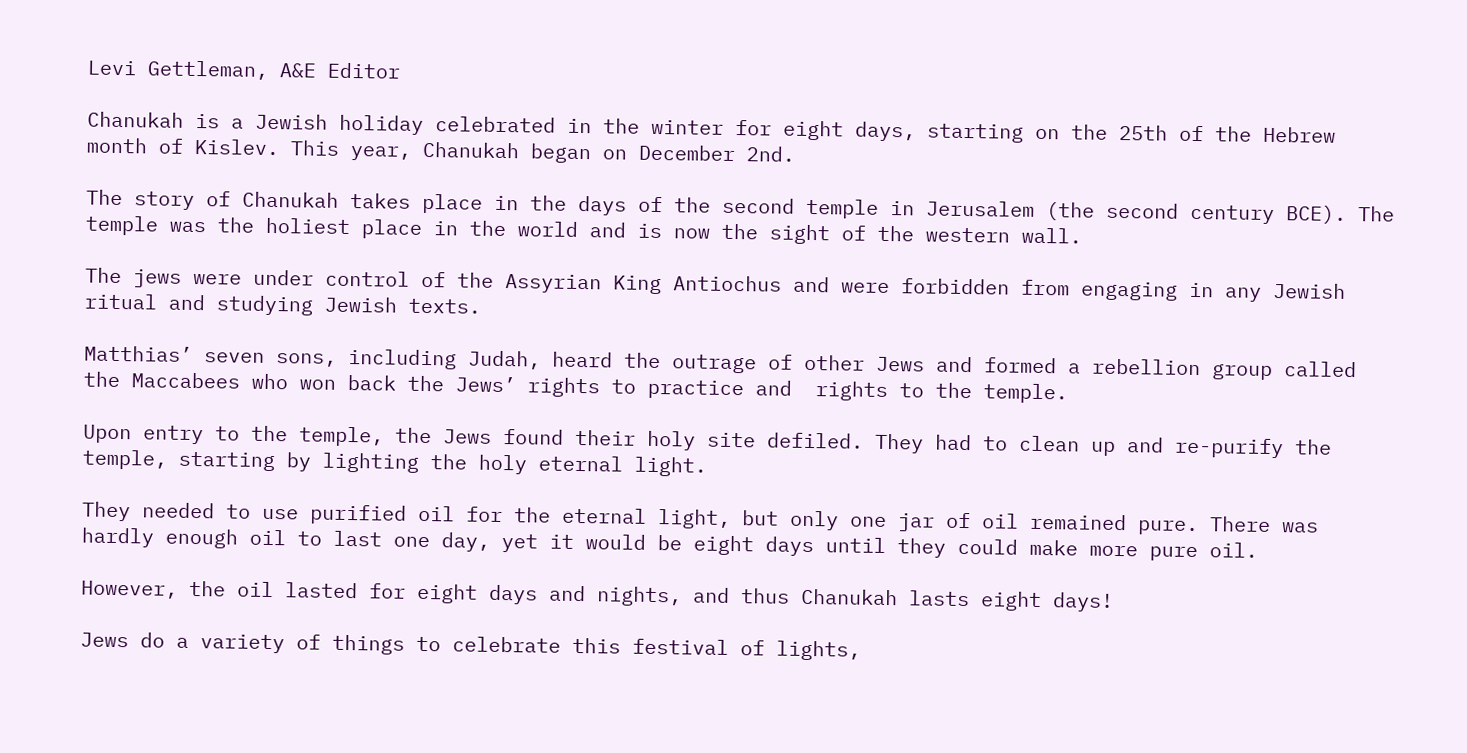Levi Gettleman, A&E Editor

Chanukah is a Jewish holiday celebrated in the winter for eight days, starting on the 25th of the Hebrew month of Kislev. This year, Chanukah began on December 2nd.

The story of Chanukah takes place in the days of the second temple in Jerusalem (the second century BCE). The temple was the holiest place in the world and is now the sight of the western wall.

The jews were under control of the Assyrian King Antiochus and were forbidden from engaging in any Jewish ritual and studying Jewish texts.

Matthias’ seven sons, including Judah, heard the outrage of other Jews and formed a rebellion group called the Maccabees who won back the Jews’ rights to practice and  rights to the temple.

Upon entry to the temple, the Jews found their holy site defiled. They had to clean up and re-purify the temple, starting by lighting the holy eternal light.

They needed to use purified oil for the eternal light, but only one jar of oil remained pure. There was hardly enough oil to last one day, yet it would be eight days until they could make more pure oil.

However, the oil lasted for eight days and nights, and thus Chanukah lasts eight days!

Jews do a variety of things to celebrate this festival of lights,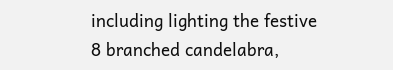including lighting the festive 8 branched candelabra,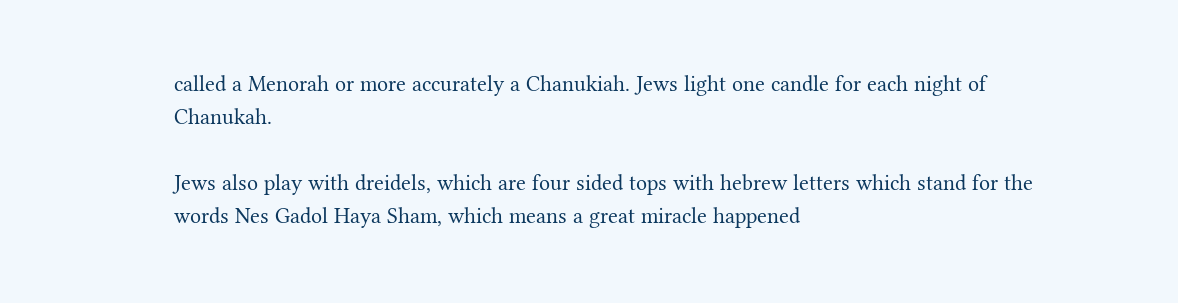called a Menorah or more accurately a Chanukiah. Jews light one candle for each night of Chanukah.

Jews also play with dreidels, which are four sided tops with hebrew letters which stand for the words Nes Gadol Haya Sham, which means a great miracle happened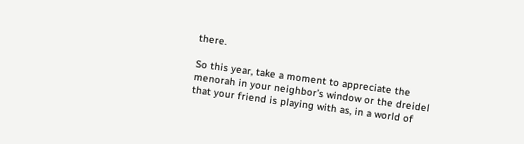there.

So this year, take a moment to appreciate the menorah in your neighbor’s window or the dreidel that your friend is playing with as, in a world of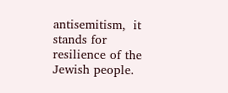antisemitism,  it stands for resilience of the Jewish people.